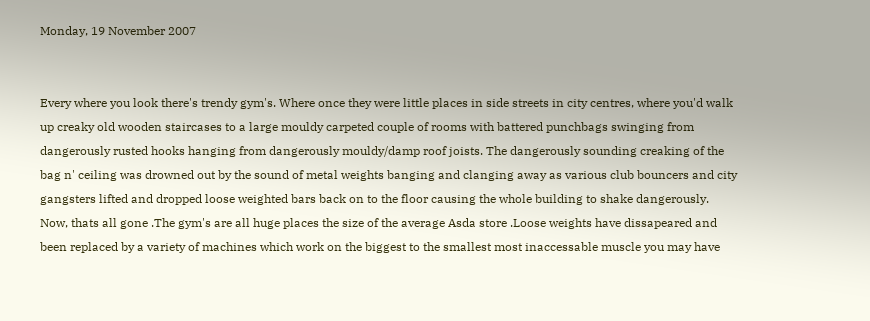Monday, 19 November 2007


Every where you look there's trendy gym's. Where once they were little places in side streets in city centres, where you'd walk up creaky old wooden staircases to a large mouldy carpeted couple of rooms with battered punchbags swinging from dangerously rusted hooks hanging from dangerously mouldy/damp roof joists. The dangerously sounding creaking of the bag n' ceiling was drowned out by the sound of metal weights banging and clanging away as various club bouncers and city gangsters lifted and dropped loose weighted bars back on to the floor causing the whole building to shake dangerously. Now, thats all gone .The gym's are all huge places the size of the average Asda store .Loose weights have dissapeared and been replaced by a variety of machines which work on the biggest to the smallest most inaccessable muscle you may have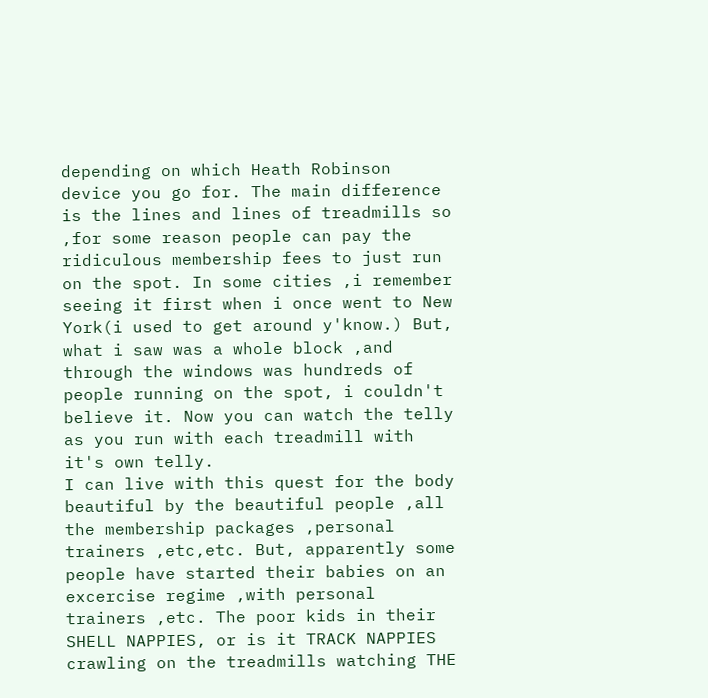depending on which Heath Robinson device you go for. The main difference is the lines and lines of treadmills so ,for some reason people can pay the ridiculous membership fees to just run on the spot. In some cities ,i remember seeing it first when i once went to New York(i used to get around y'know.) But, what i saw was a whole block ,and through the windows was hundreds of people running on the spot, i couldn't believe it. Now you can watch the telly as you run with each treadmill with it's own telly.
I can live with this quest for the body beautiful by the beautiful people ,all the membership packages ,personal trainers ,etc,etc. But, apparently some people have started their babies on an excercise regime ,with personal trainers ,etc. The poor kids in their SHELL NAPPIES, or is it TRACK NAPPIES crawling on the treadmills watching THE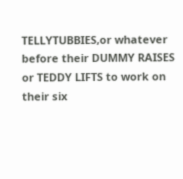TELLYTUBBIES,or whatever before their DUMMY RAISES or TEDDY LIFTS to work on their six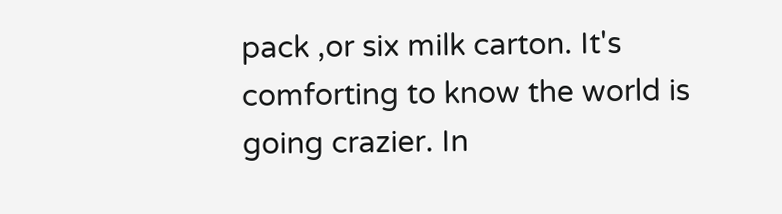pack ,or six milk carton. It's comforting to know the world is going crazier. In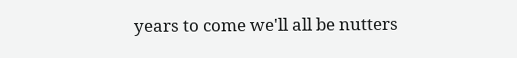years to come we'll all be nutters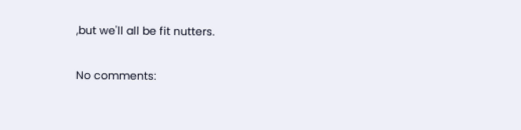,but we'll all be fit nutters.

No comments: